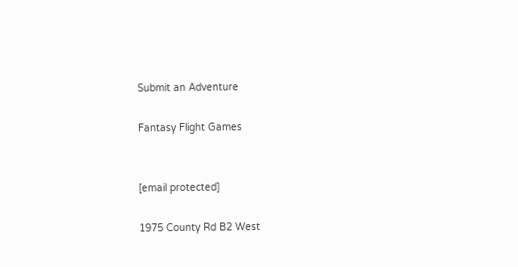Submit an Adventure

Fantasy Flight Games


[email protected]

1975 County Rd B2 West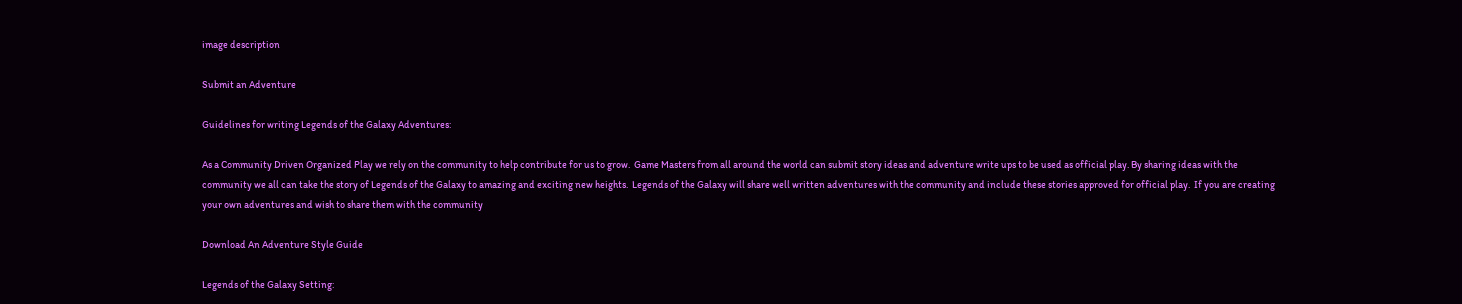image description

Submit an Adventure

Guidelines for writing Legends of the Galaxy Adventures:

As a Community Driven Organized Play we rely on the community to help contribute for us to grow.  Game Masters from all around the world can submit story ideas and adventure write ups to be used as official play. By sharing ideas with the community we all can take the story of Legends of the Galaxy to amazing and exciting new heights.  Legends of the Galaxy will share well written adventures with the community and include these stories approved for official play.  If you are creating your own adventures and wish to share them with the community

Download An Adventure Style Guide

Legends of the Galaxy Setting: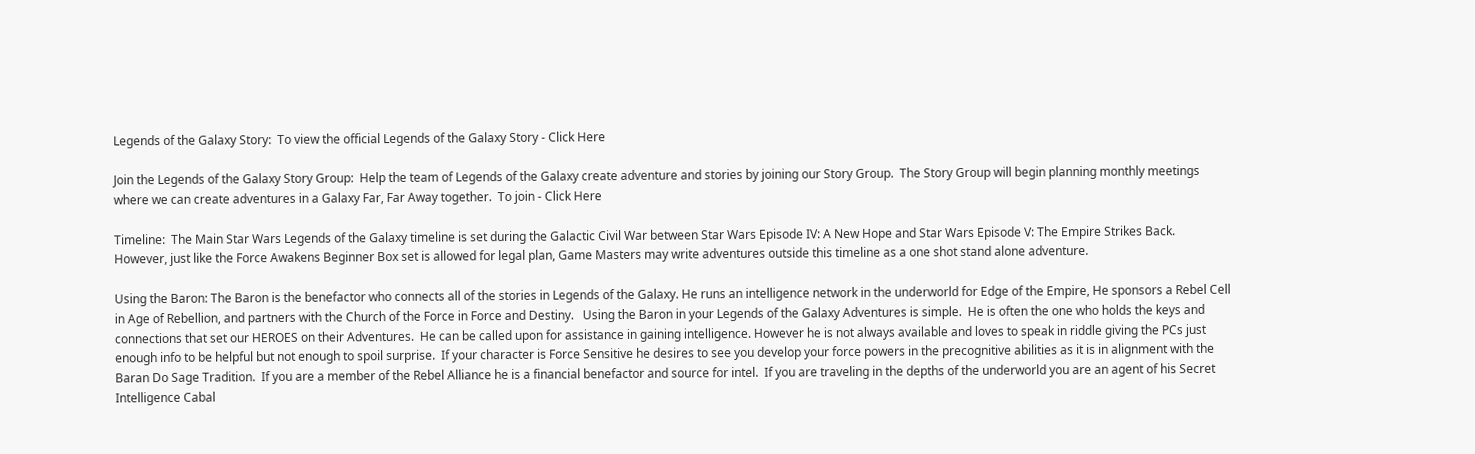Legends of the Galaxy Story:  To view the official Legends of the Galaxy Story - Click Here

Join the Legends of the Galaxy Story Group:  Help the team of Legends of the Galaxy create adventure and stories by joining our Story Group.  The Story Group will begin planning monthly meetings where we can create adventures in a Galaxy Far, Far Away together.  To join - Click Here

Timeline:  The Main Star Wars Legends of the Galaxy timeline is set during the Galactic Civil War between Star Wars Episode IV: A New Hope and Star Wars Episode V: The Empire Strikes Back.  However, just like the Force Awakens Beginner Box set is allowed for legal plan, Game Masters may write adventures outside this timeline as a one shot stand alone adventure.

Using the Baron: The Baron is the benefactor who connects all of the stories in Legends of the Galaxy. He runs an intelligence network in the underworld for Edge of the Empire, He sponsors a Rebel Cell in Age of Rebellion, and partners with the Church of the Force in Force and Destiny.   Using the Baron in your Legends of the Galaxy Adventures is simple.  He is often the one who holds the keys and connections that set our HEROES on their Adventures.  He can be called upon for assistance in gaining intelligence. However he is not always available and loves to speak in riddle giving the PCs just enough info to be helpful but not enough to spoil surprise.  If your character is Force Sensitive he desires to see you develop your force powers in the precognitive abilities as it is in alignment with the Baran Do Sage Tradition.  If you are a member of the Rebel Alliance he is a financial benefactor and source for intel.  If you are traveling in the depths of the underworld you are an agent of his Secret Intelligence Cabal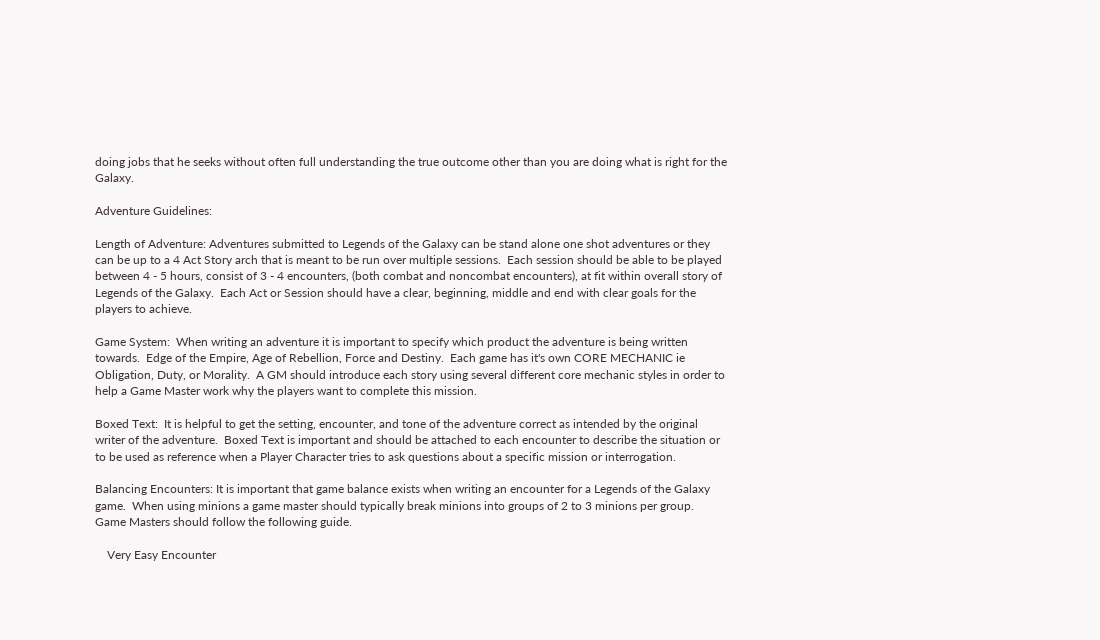doing jobs that he seeks without often full understanding the true outcome other than you are doing what is right for the Galaxy.

Adventure Guidelines:

Length of Adventure: Adventures submitted to Legends of the Galaxy can be stand alone one shot adventures or they can be up to a 4 Act Story arch that is meant to be run over multiple sessions.  Each session should be able to be played between 4 - 5 hours, consist of 3 - 4 encounters, (both combat and noncombat encounters), at fit within overall story of Legends of the Galaxy.  Each Act or Session should have a clear, beginning, middle and end with clear goals for the players to achieve.

Game System:  When writing an adventure it is important to specify which product the adventure is being written towards.  Edge of the Empire, Age of Rebellion, Force and Destiny.  Each game has it's own CORE MECHANIC ie Obligation, Duty, or Morality.  A GM should introduce each story using several different core mechanic styles in order to help a Game Master work why the players want to complete this mission.

Boxed Text:  It is helpful to get the setting, encounter, and tone of the adventure correct as intended by the original writer of the adventure.  Boxed Text is important and should be attached to each encounter to describe the situation or to be used as reference when a Player Character tries to ask questions about a specific mission or interrogation.

Balancing Encounters: It is important that game balance exists when writing an encounter for a Legends of the Galaxy game.  When using minions a game master should typically break minions into groups of 2 to 3 minions per group.  Game Masters should follow the following guide.

    Very Easy Encounter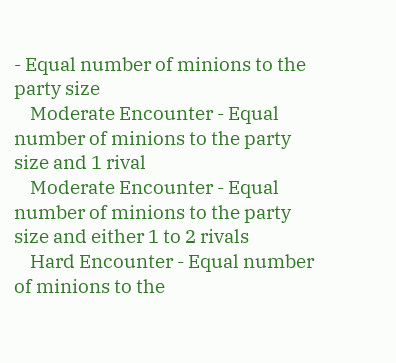- Equal number of minions to the party size
    Moderate Encounter - Equal number of minions to the party size and 1 rival
    Moderate Encounter - Equal number of minions to the party size and either 1 to 2 rivals
    Hard Encounter - Equal number of minions to the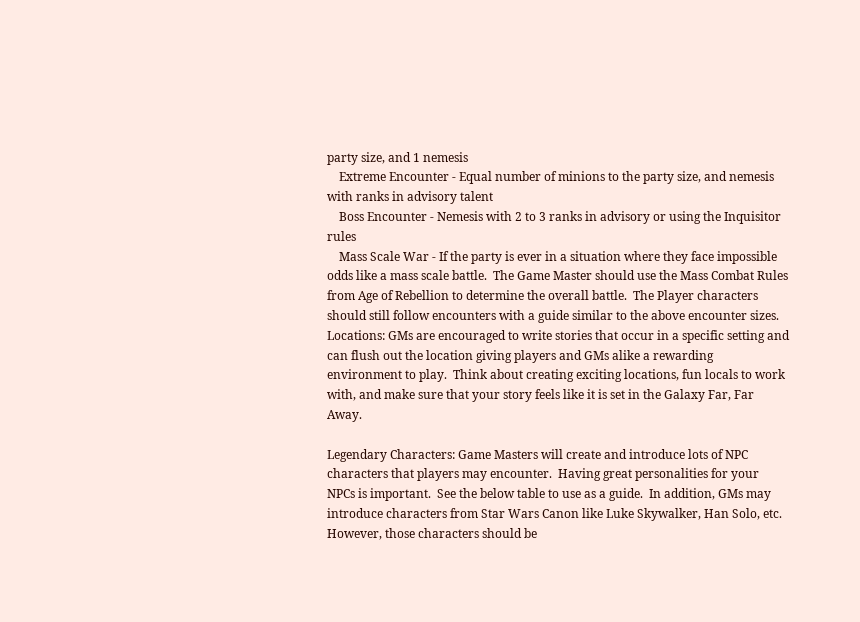party size, and 1 nemesis
    Extreme Encounter - Equal number of minions to the party size, and nemesis with ranks in advisory talent
    Boss Encounter - Nemesis with 2 to 3 ranks in advisory or using the Inquisitor rules
    Mass Scale War - If the party is ever in a situation where they face impossible odds like a mass scale battle.  The Game Master should use the Mass Combat Rules from Age of Rebellion to determine the overall battle.  The Player characters should still follow encounters with a guide similar to the above encounter sizes.
Locations: GMs are encouraged to write stories that occur in a specific setting and can flush out the location giving players and GMs alike a rewarding environment to play.  Think about creating exciting locations, fun locals to work with, and make sure that your story feels like it is set in the Galaxy Far, Far Away.

Legendary Characters: Game Masters will create and introduce lots of NPC characters that players may encounter.  Having great personalities for your NPCs is important.  See the below table to use as a guide.  In addition, GMs may introduce characters from Star Wars Canon like Luke Skywalker, Han Solo, etc.  However, those characters should be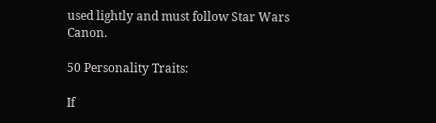used lightly and must follow Star Wars Canon.

50 Personality Traits:

If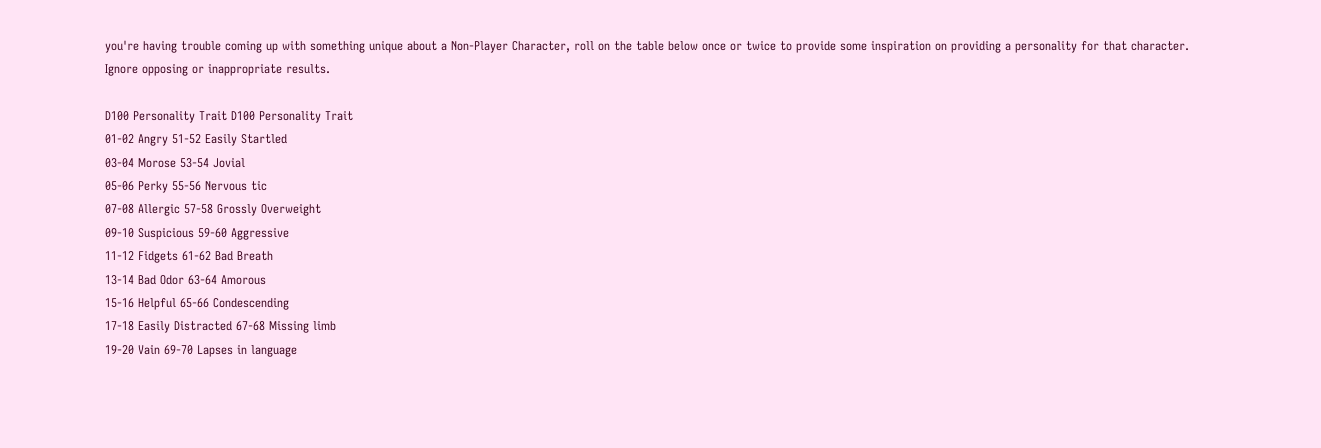you're having trouble coming up with something unique about a Non-Player Character, roll on the table below once or twice to provide some inspiration on providing a personality for that character. Ignore opposing or inappropriate results.

D100 Personality Trait D100 Personality Trait
01-02 Angry 51-52 Easily Startled
03-04 Morose 53-54 Jovial
05-06 Perky 55-56 Nervous tic
07-08 Allergic 57-58 Grossly Overweight
09-10 Suspicious 59-60 Aggressive
11-12 Fidgets 61-62 Bad Breath
13-14 Bad Odor 63-64 Amorous
15-16 Helpful 65-66 Condescending
17-18 Easily Distracted 67-68 Missing limb
19-20 Vain 69-70 Lapses in language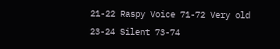21-22 Raspy Voice 71-72 Very old
23-24 Silent 73-74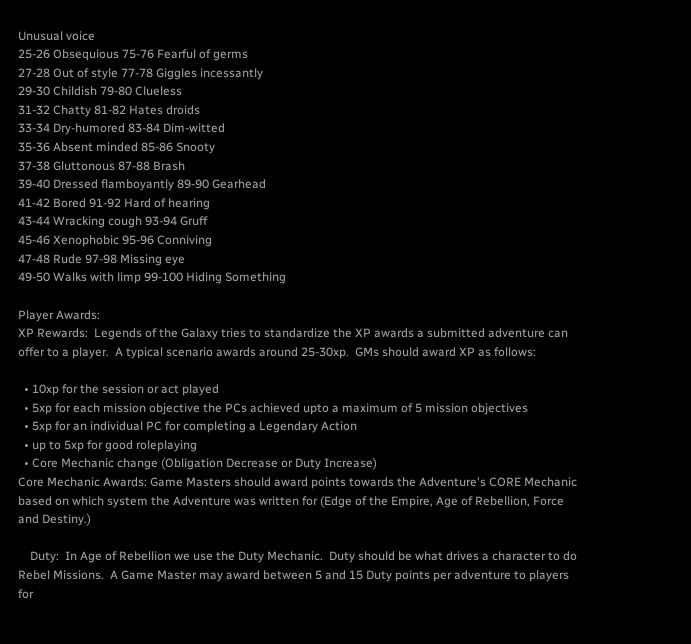Unusual voice
25-26 Obsequious 75-76 Fearful of germs
27-28 Out of style 77-78 Giggles incessantly
29-30 Childish 79-80 Clueless
31-32 Chatty 81-82 Hates droids
33-34 Dry-humored 83-84 Dim-witted
35-36 Absent minded 85-86 Snooty
37-38 Gluttonous 87-88 Brash
39-40 Dressed flamboyantly 89-90 Gearhead
41-42 Bored 91-92 Hard of hearing
43-44 Wracking cough 93-94 Gruff
45-46 Xenophobic 95-96 Conniving
47-48 Rude 97-98 Missing eye
49-50 Walks with limp 99-100 Hiding Something

Player Awards:
XP Rewards:  Legends of the Galaxy tries to standardize the XP awards a submitted adventure can offer to a player.  A typical scenario awards around 25-30xp.  GMs should award XP as follows:

  • 10xp for the session or act played
  • 5xp for each mission objective the PCs achieved upto a maximum of 5 mission objectives
  • 5xp for an individual PC for completing a Legendary Action
  • up to 5xp for good roleplaying
  • Core Mechanic change (Obligation Decrease or Duty Increase)
Core Mechanic Awards: Game Masters should award points towards the Adventure's CORE Mechanic based on which system the Adventure was written for (Edge of the Empire, Age of Rebellion, Force and Destiny.)

    Duty:  In Age of Rebellion we use the Duty Mechanic.  Duty should be what drives a character to do Rebel Missions.  A Game Master may award between 5 and 15 Duty points per adventure to players for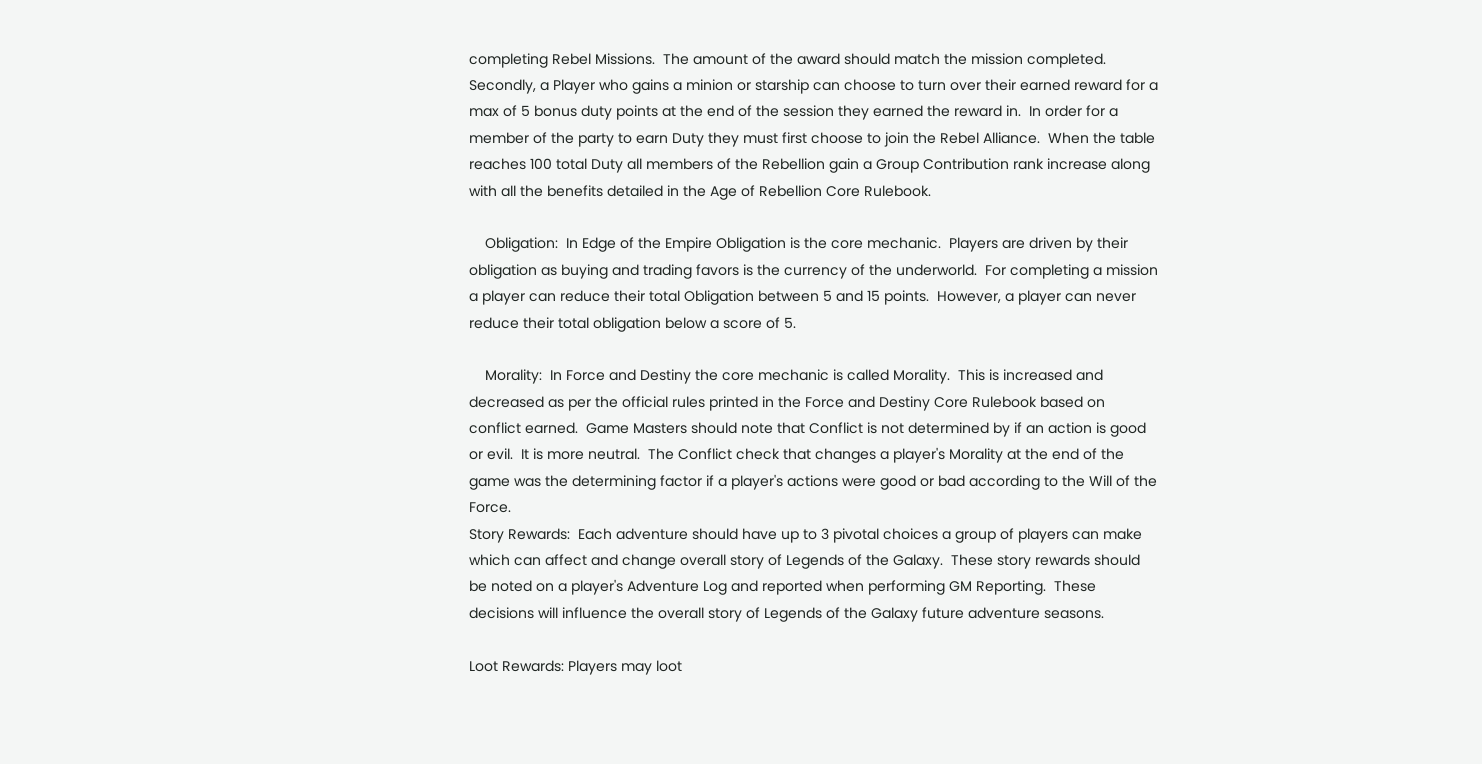completing Rebel Missions.  The amount of the award should match the mission completed.  Secondly, a Player who gains a minion or starship can choose to turn over their earned reward for a max of 5 bonus duty points at the end of the session they earned the reward in.  In order for a member of the party to earn Duty they must first choose to join the Rebel Alliance.  When the table reaches 100 total Duty all members of the Rebellion gain a Group Contribution rank increase along with all the benefits detailed in the Age of Rebellion Core Rulebook.

    Obligation:  In Edge of the Empire Obligation is the core mechanic.  Players are driven by their obligation as buying and trading favors is the currency of the underworld.  For completing a mission a player can reduce their total Obligation between 5 and 15 points.  However, a player can never reduce their total obligation below a score of 5.

    Morality:  In Force and Destiny the core mechanic is called Morality.  This is increased and decreased as per the official rules printed in the Force and Destiny Core Rulebook based on conflict earned.  Game Masters should note that Conflict is not determined by if an action is good or evil.  It is more neutral.  The Conflict check that changes a player's Morality at the end of the game was the determining factor if a player's actions were good or bad according to the Will of the Force.
Story Rewards:  Each adventure should have up to 3 pivotal choices a group of players can make which can affect and change overall story of Legends of the Galaxy.  These story rewards should be noted on a player's Adventure Log and reported when performing GM Reporting.  These decisions will influence the overall story of Legends of the Galaxy future adventure seasons.

Loot Rewards: Players may loot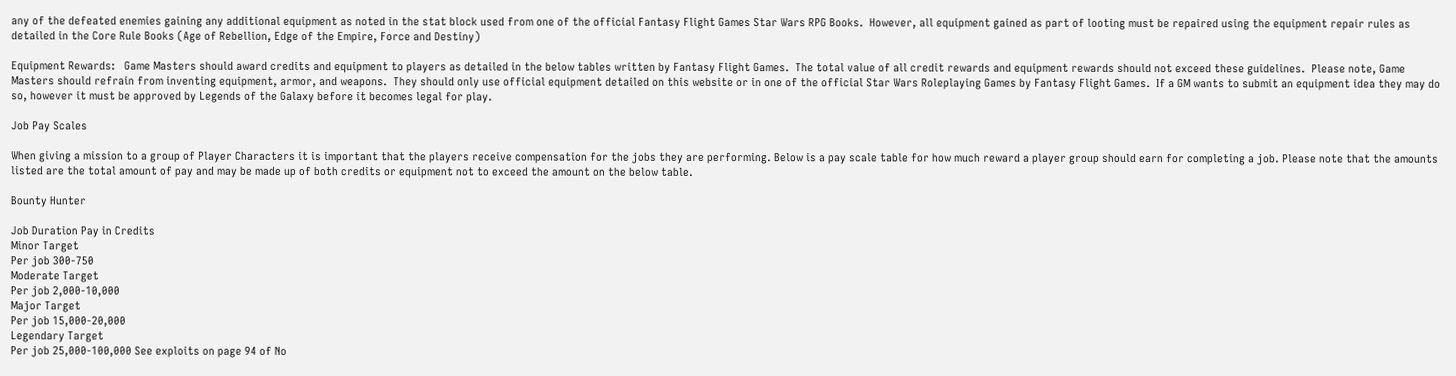any of the defeated enemies gaining any additional equipment as noted in the stat block used from one of the official Fantasy Flight Games Star Wars RPG Books.  However, all equipment gained as part of looting must be repaired using the equipment repair rules as detailed in the Core Rule Books (Age of Rebellion, Edge of the Empire, Force and Destiny)

Equipment Rewards:   Game Masters should award credits and equipment to players as detailed in the below tables written by Fantasy Flight Games.  The total value of all credit rewards and equipment rewards should not exceed these guidelines.  Please note, Game Masters should refrain from inventing equipment, armor, and weapons.  They should only use official equipment detailed on this website or in one of the official Star Wars Roleplaying Games by Fantasy Flight Games.  If a GM wants to submit an equipment idea they may do so, however it must be approved by Legends of the Galaxy before it becomes legal for play.

Job Pay Scales

When giving a mission to a group of Player Characters it is important that the players receive compensation for the jobs they are performing. Below is a pay scale table for how much reward a player group should earn for completing a job. Please note that the amounts listed are the total amount of pay and may be made up of both credits or equipment not to exceed the amount on the below table.

Bounty Hunter

Job Duration Pay in Credits
Minor Target
Per job 300-750
Moderate Target
Per job 2,000-10,000
Major Target
Per job 15,000-20,000
Legendary Target
Per job 25,000-100,000 See exploits on page 94 of No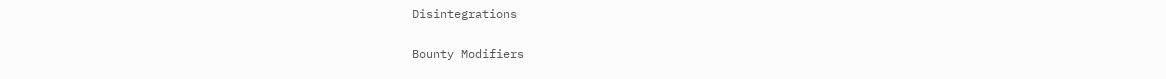Disintegrations

Bounty Modifiers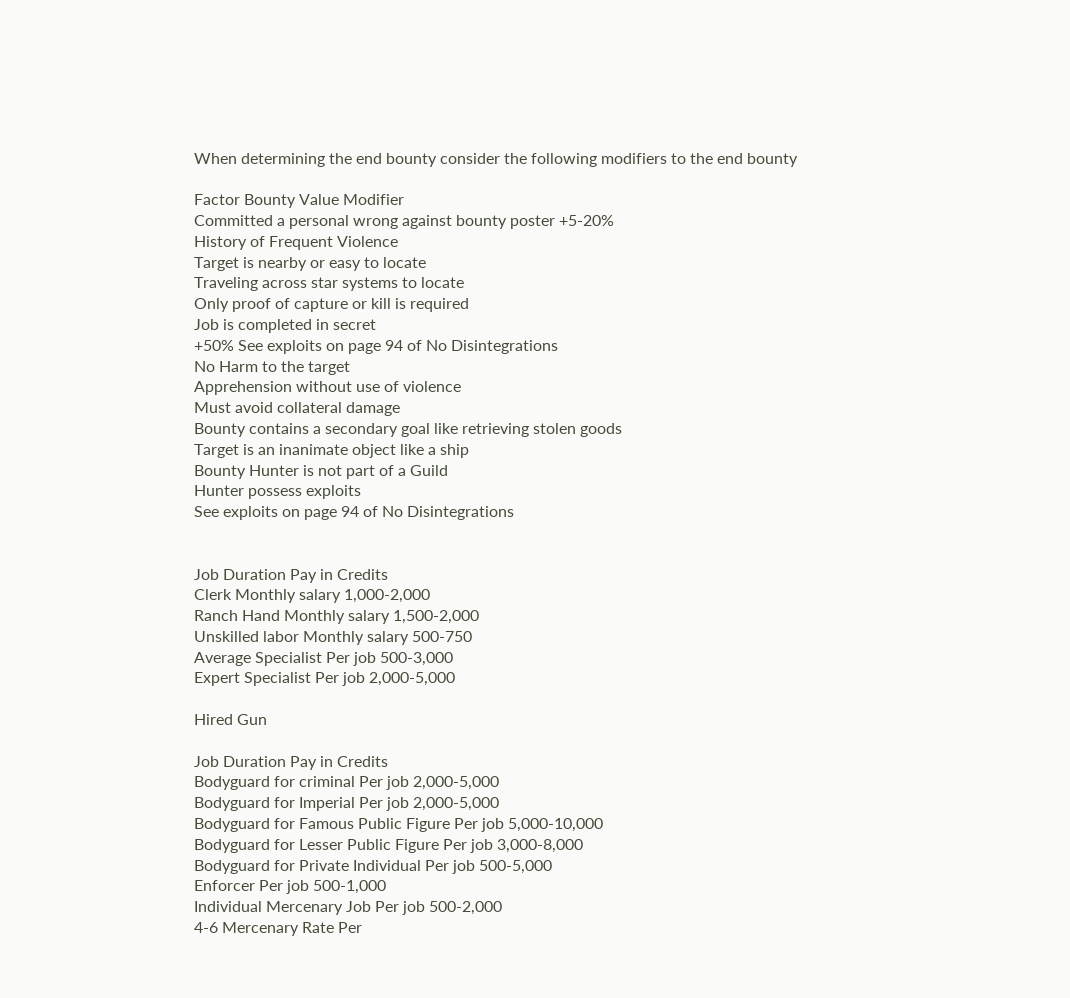When determining the end bounty consider the following modifiers to the end bounty

Factor Bounty Value Modifier
Committed a personal wrong against bounty poster +5-20%
History of Frequent Violence
Target is nearby or easy to locate
Traveling across star systems to locate
Only proof of capture or kill is required
Job is completed in secret
+50% See exploits on page 94 of No Disintegrations
No Harm to the target
Apprehension without use of violence
Must avoid collateral damage
Bounty contains a secondary goal like retrieving stolen goods
Target is an inanimate object like a ship
Bounty Hunter is not part of a Guild
Hunter possess exploits
See exploits on page 94 of No Disintegrations


Job Duration Pay in Credits
Clerk Monthly salary 1,000-2,000
Ranch Hand Monthly salary 1,500-2,000
Unskilled labor Monthly salary 500-750
Average Specialist Per job 500-3,000
Expert Specialist Per job 2,000-5,000

Hired Gun

Job Duration Pay in Credits
Bodyguard for criminal Per job 2,000-5,000
Bodyguard for Imperial Per job 2,000-5,000
Bodyguard for Famous Public Figure Per job 5,000-10,000
Bodyguard for Lesser Public Figure Per job 3,000-8,000
Bodyguard for Private Individual Per job 500-5,000
Enforcer Per job 500-1,000
Individual Mercenary Job Per job 500-2,000
4-6 Mercenary Rate Per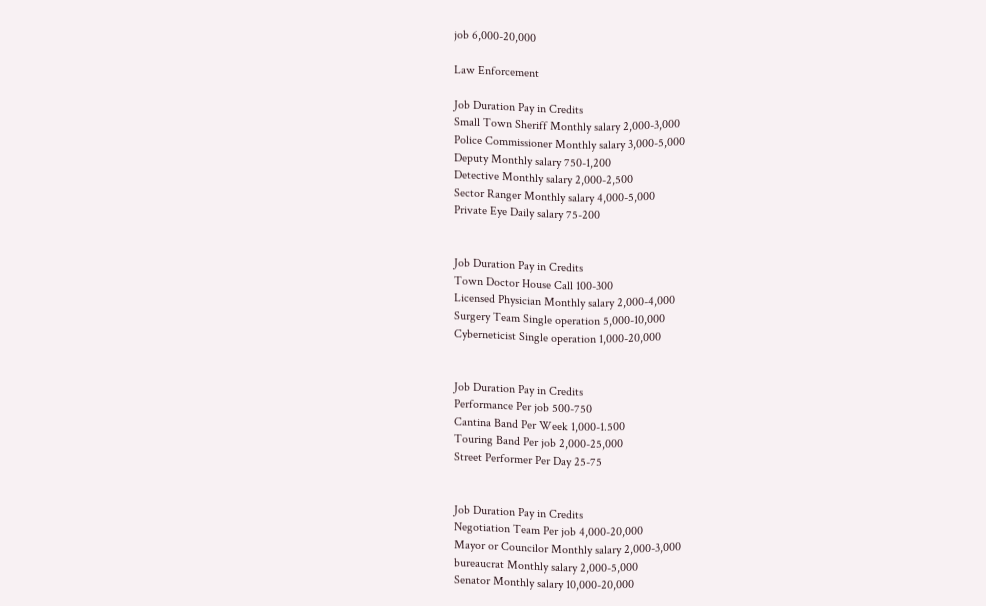job 6,000-20,000

Law Enforcement

Job Duration Pay in Credits
Small Town Sheriff Monthly salary 2,000-3,000
Police Commissioner Monthly salary 3,000-5,000
Deputy Monthly salary 750-1,200
Detective Monthly salary 2,000-2,500
Sector Ranger Monthly salary 4,000-5,000
Private Eye Daily salary 75-200


Job Duration Pay in Credits
Town Doctor House Call 100-300
Licensed Physician Monthly salary 2,000-4,000
Surgery Team Single operation 5,000-10,000
Cyberneticist Single operation 1,000-20,000


Job Duration Pay in Credits
Performance Per job 500-750
Cantina Band Per Week 1,000-1.500
Touring Band Per job 2,000-25,000
Street Performer Per Day 25-75


Job Duration Pay in Credits
Negotiation Team Per job 4,000-20,000
Mayor or Councilor Monthly salary 2,000-3,000
bureaucrat Monthly salary 2,000-5,000
Senator Monthly salary 10,000-20,000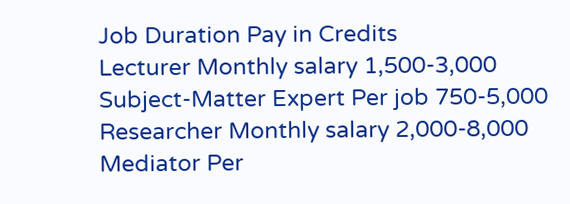Job Duration Pay in Credits
Lecturer Monthly salary 1,500-3,000
Subject-Matter Expert Per job 750-5,000
Researcher Monthly salary 2,000-8,000
Mediator Per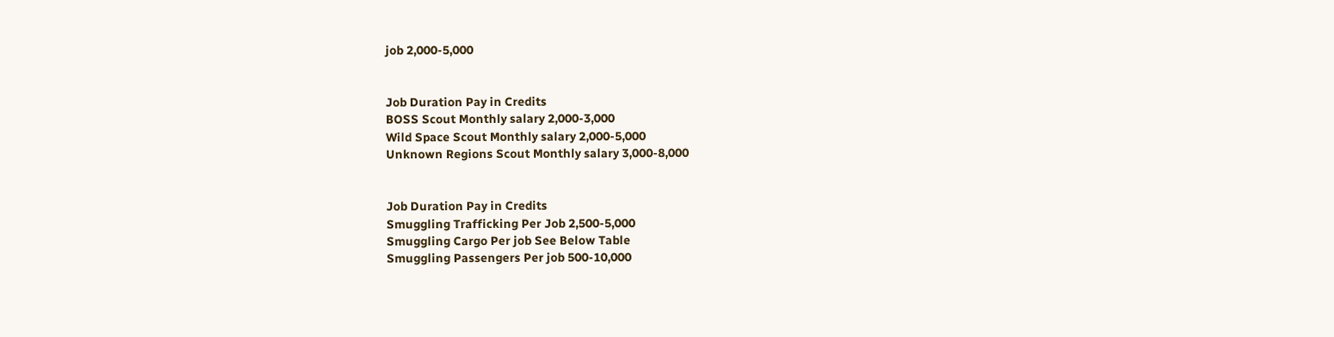job 2,000-5,000


Job Duration Pay in Credits
BOSS Scout Monthly salary 2,000-3,000
Wild Space Scout Monthly salary 2,000-5,000
Unknown Regions Scout Monthly salary 3,000-8,000


Job Duration Pay in Credits
Smuggling Trafficking Per Job 2,500-5,000
Smuggling Cargo Per job See Below Table
Smuggling Passengers Per job 500-10,000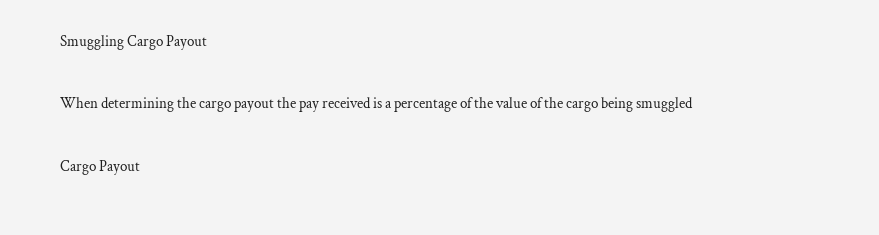Smuggling Cargo Payout

When determining the cargo payout the pay received is a percentage of the value of the cargo being smuggled

Cargo Payout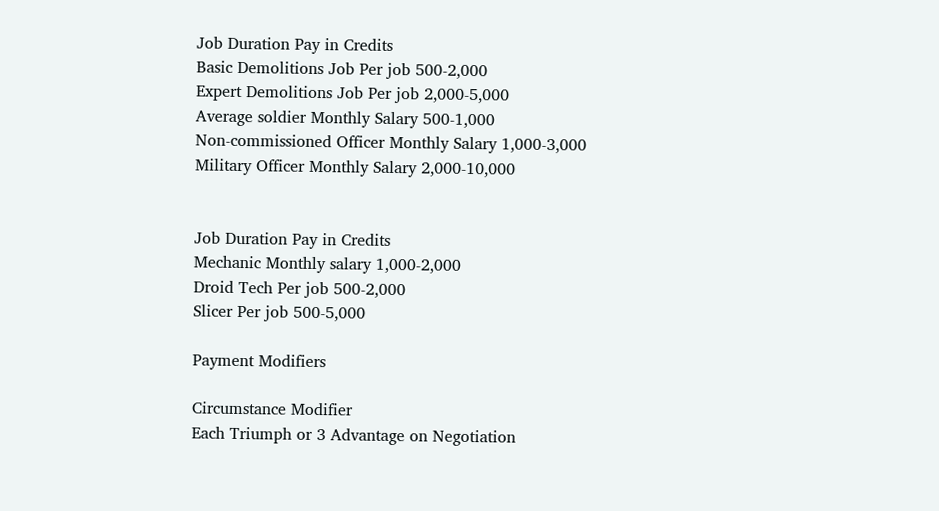Job Duration Pay in Credits
Basic Demolitions Job Per job 500-2,000
Expert Demolitions Job Per job 2,000-5,000
Average soldier Monthly Salary 500-1,000
Non-commissioned Officer Monthly Salary 1,000-3,000
Military Officer Monthly Salary 2,000-10,000


Job Duration Pay in Credits
Mechanic Monthly salary 1,000-2,000
Droid Tech Per job 500-2,000
Slicer Per job 500-5,000

Payment Modifiers

Circumstance Modifier
Each Triumph or 3 Advantage on Negotiation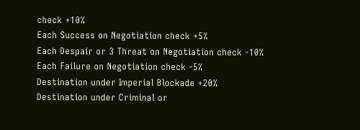check +10%
Each Success on Negotiation check +5%
Each Despair or 3 Threat on Negotiation check -10%
Each Failure on Negotiation check -5%
Destination under Imperial Blockade +20%
Destination under Criminal or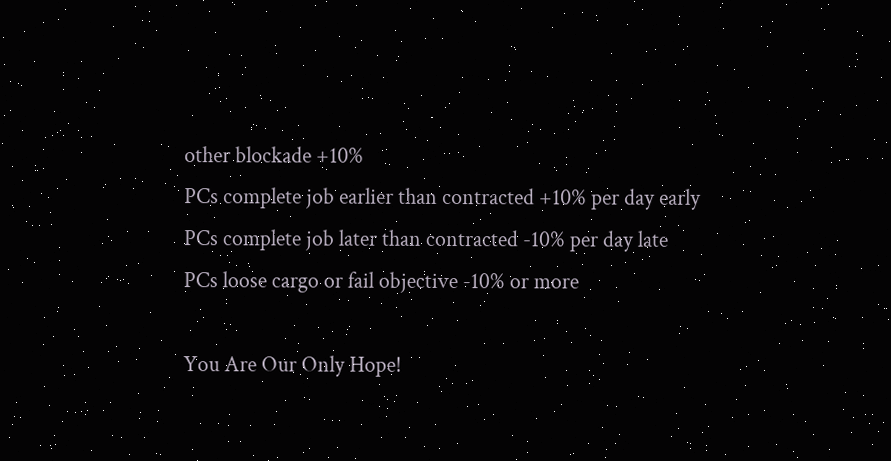other blockade +10%
PCs complete job earlier than contracted +10% per day early
PCs complete job later than contracted -10% per day late
PCs loose cargo or fail objective -10% or more

You Are Our Only Hope!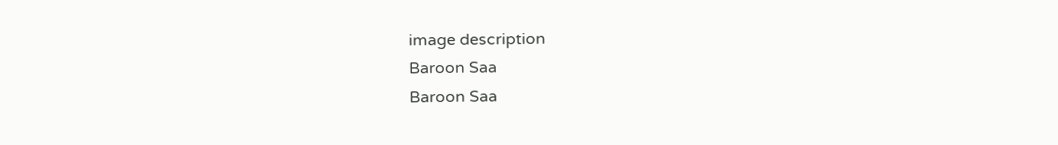image description
Baroon Saa
Baroon Saa